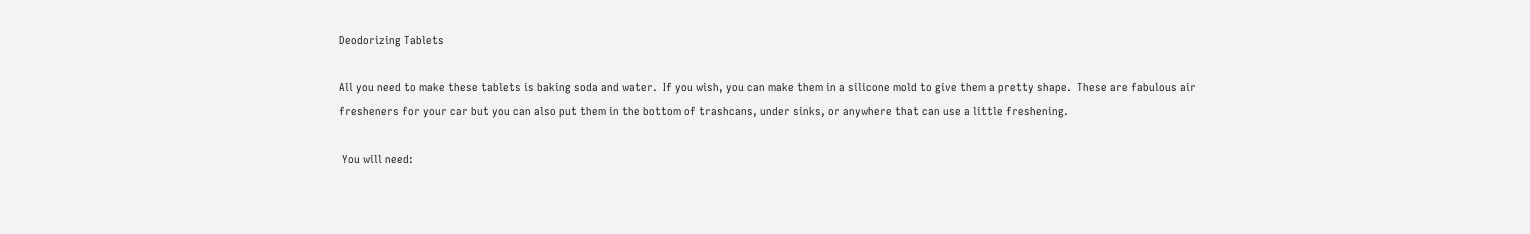Deodorizing Tablets

All you need to make these tablets is baking soda and water.  If you wish, you can make them in a silicone mold to give them a pretty shape.  These are fabulous air fresheners for your car but you can also put them in the bottom of trashcans, under sinks, or anywhere that can use a little freshening.

 You will need: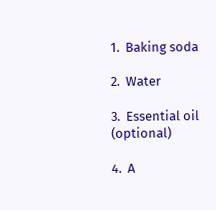1.  Baking soda

2.  Water

3.  Essential oil (optional)

4.  A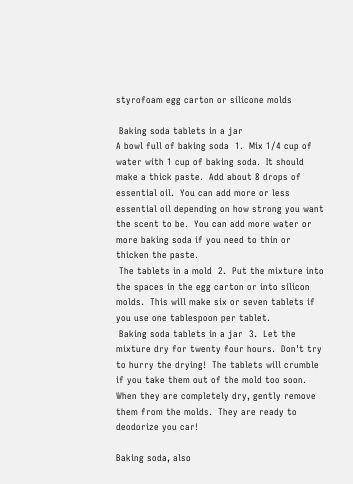styrofoam egg carton or silicone molds

 Baking soda tablets in a jar
A bowl full of baking soda  1.  Mix 1/4 cup of water with 1 cup of baking soda.  It should make a thick paste.  Add about 8 drops of essential oil.  You can add more or less essential oil depending on how strong you want the scent to be.  You can add more water or more baking soda if you need to thin or thicken the paste.
 The tablets in a mold  2.  Put the mixture into the spaces in the egg carton or into silicon molds.  This will make six or seven tablets if you use one tablespoon per tablet.
 Baking soda tablets in a jar  3.  Let the mixture dry for twenty four hours.  Don't try to hurry the drying!  The tablets will crumble if you take them out of the mold too soon.  When they are completely dry, gently remove them from the molds.  They are ready to deodorize you car!

Baking soda, also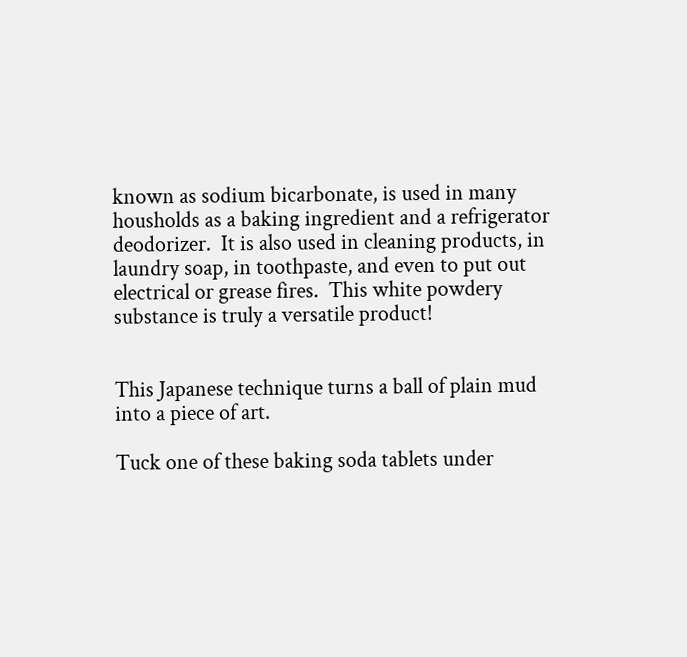known as sodium bicarbonate, is used in many housholds as a baking ingredient and a refrigerator deodorizer.  It is also used in cleaning products, in laundry soap, in toothpaste, and even to put out electrical or grease fires.  This white powdery substance is truly a versatile product!


This Japanese technique turns a ball of plain mud into a piece of art.

Tuck one of these baking soda tablets under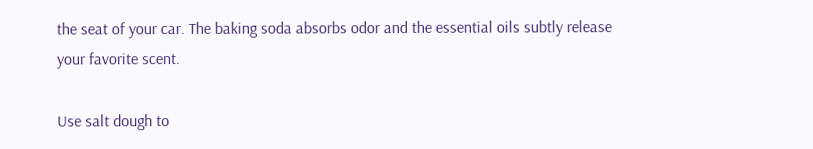the seat of your car. The baking soda absorbs odor and the essential oils subtly release your favorite scent.

Use salt dough to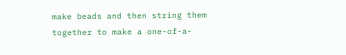make beads and then string them together to make a one-of-a-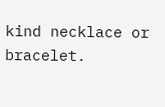kind necklace or bracelet.